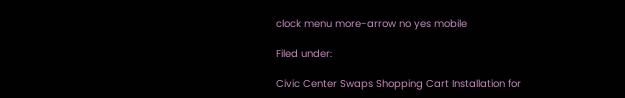clock menu more-arrow no yes mobile

Filed under:

Civic Center Swaps Shopping Cart Installation for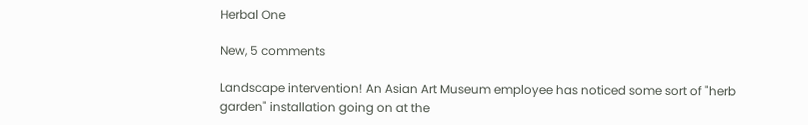Herbal One

New, 5 comments

Landscape intervention! An Asian Art Museum employee has noticed some sort of "herb garden" installation going on at the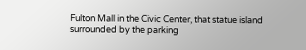Fulton Mall in the Civic Center, that statue island surrounded by the parking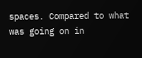spaces. Compared to what was going on in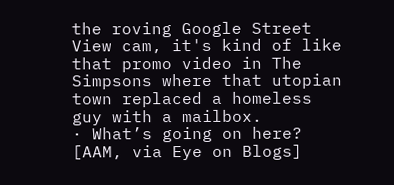the roving Google Street View cam, it's kind of like that promo video in The Simpsons where that utopian town replaced a homeless guy with a mailbox.
· What’s going on here? [AAM, via Eye on Blogs]